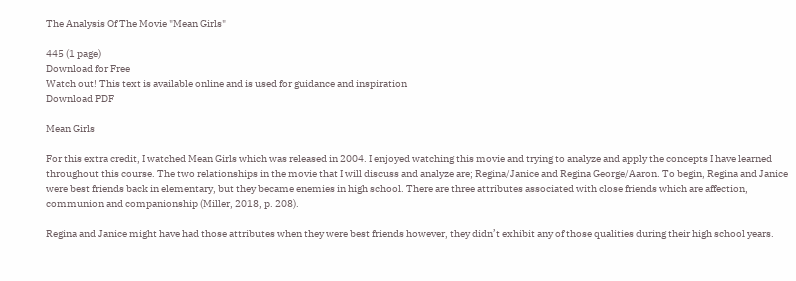The Analysis Of The Movie "Mean Girls"

445 (1 page)
Download for Free
Watch out! This text is available online and is used for guidance and inspiration
Download PDF

Mean Girls

For this extra credit, I watched Mean Girls which was released in 2004. I enjoyed watching this movie and trying to analyze and apply the concepts I have learned throughout this course. The two relationships in the movie that I will discuss and analyze are; Regina/Janice and Regina George/Aaron. To begin, Regina and Janice were best friends back in elementary, but they became enemies in high school. There are three attributes associated with close friends which are affection, communion and companionship (Miller, 2018, p. 208).

Regina and Janice might have had those attributes when they were best friends however, they didn’t exhibit any of those qualities during their high school years.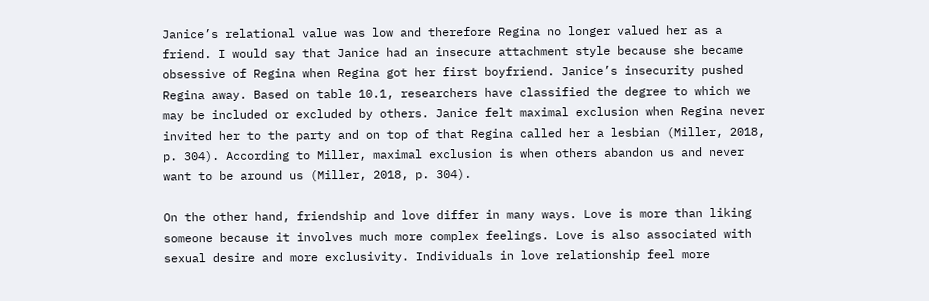Janice’s relational value was low and therefore Regina no longer valued her as a friend. I would say that Janice had an insecure attachment style because she became obsessive of Regina when Regina got her first boyfriend. Janice’s insecurity pushed Regina away. Based on table 10.1, researchers have classified the degree to which we may be included or excluded by others. Janice felt maximal exclusion when Regina never invited her to the party and on top of that Regina called her a lesbian (Miller, 2018, p. 304). According to Miller, maximal exclusion is when others abandon us and never want to be around us (Miller, 2018, p. 304).

On the other hand, friendship and love differ in many ways. Love is more than liking someone because it involves much more complex feelings. Love is also associated with sexual desire and more exclusivity. Individuals in love relationship feel more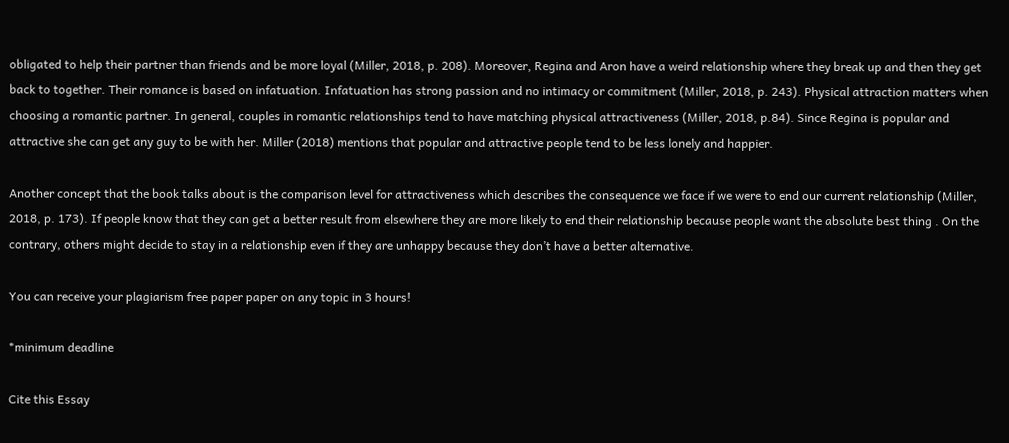obligated to help their partner than friends and be more loyal (Miller, 2018, p. 208). Moreover, Regina and Aron have a weird relationship where they break up and then they get back to together. Their romance is based on infatuation. Infatuation has strong passion and no intimacy or commitment (Miller, 2018, p. 243). Physical attraction matters when choosing a romantic partner. In general, couples in romantic relationships tend to have matching physical attractiveness (Miller, 2018, p.84). Since Regina is popular and attractive she can get any guy to be with her. Miller (2018) mentions that popular and attractive people tend to be less lonely and happier.

Another concept that the book talks about is the comparison level for attractiveness which describes the consequence we face if we were to end our current relationship (Miller, 2018, p. 173). If people know that they can get a better result from elsewhere they are more likely to end their relationship because people want the absolute best thing . On the contrary, others might decide to stay in a relationship even if they are unhappy because they don’t have a better alternative.

You can receive your plagiarism free paper paper on any topic in 3 hours!

*minimum deadline

Cite this Essay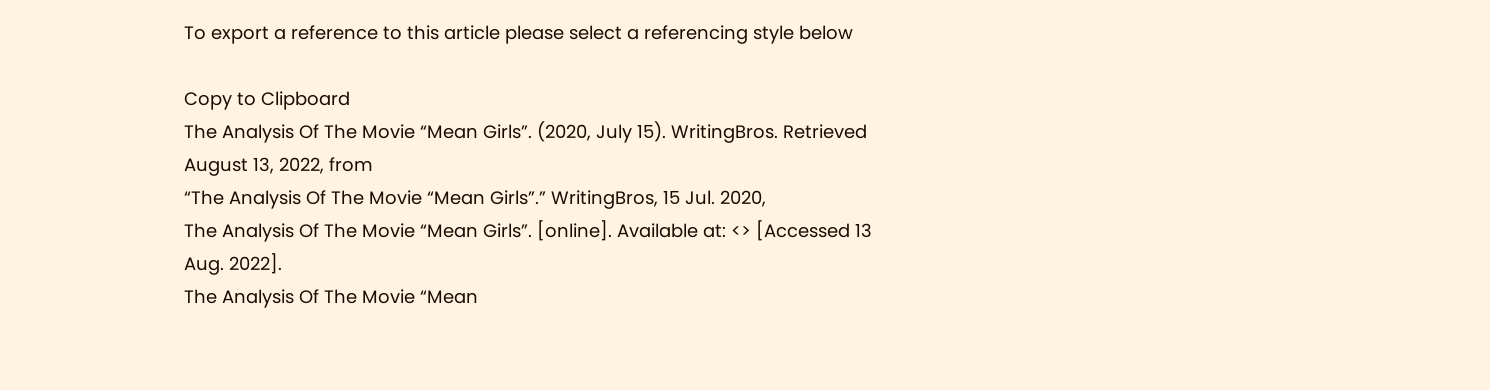To export a reference to this article please select a referencing style below

Copy to Clipboard
The Analysis Of The Movie “Mean Girls”. (2020, July 15). WritingBros. Retrieved August 13, 2022, from
“The Analysis Of The Movie “Mean Girls”.” WritingBros, 15 Jul. 2020,
The Analysis Of The Movie “Mean Girls”. [online]. Available at: <> [Accessed 13 Aug. 2022].
The Analysis Of The Movie “Mean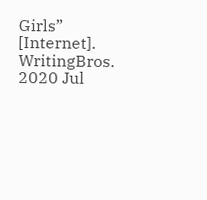Girls” [Internet]. WritingBros. 2020 Jul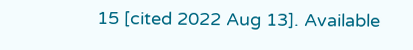15 [cited 2022 Aug 13]. Available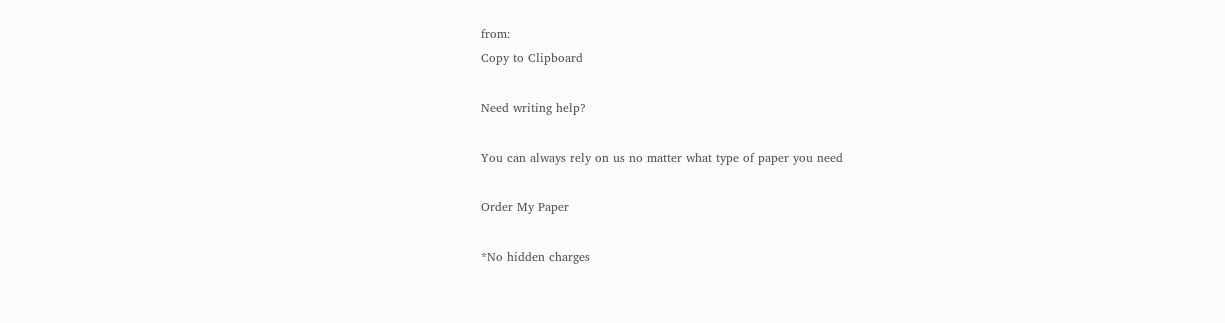from:
Copy to Clipboard

Need writing help?

You can always rely on us no matter what type of paper you need

Order My Paper

*No hidden charges